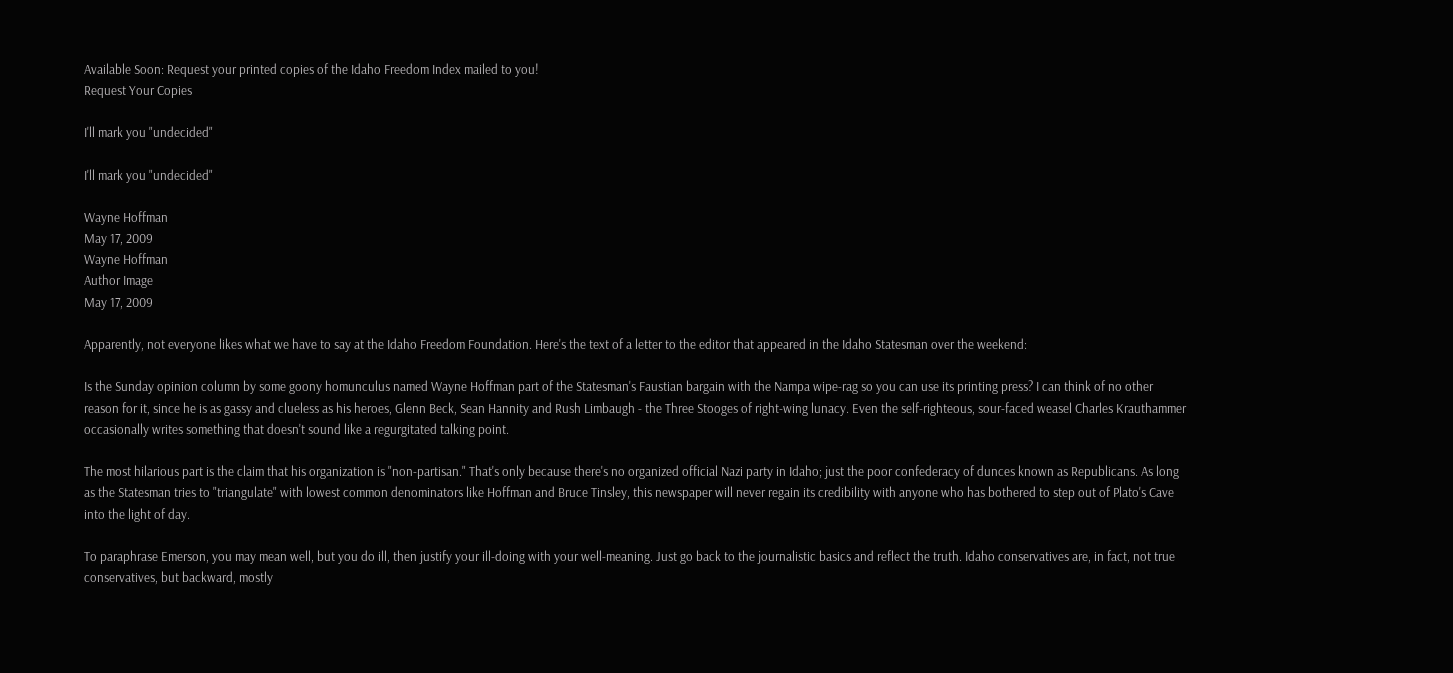Available Soon: Request your printed copies of the Idaho Freedom Index mailed to you!
Request Your Copies

I'll mark you "undecided"

I'll mark you "undecided"

Wayne Hoffman
May 17, 2009
Wayne Hoffman
Author Image
May 17, 2009

Apparently, not everyone likes what we have to say at the Idaho Freedom Foundation. Here's the text of a letter to the editor that appeared in the Idaho Statesman over the weekend:

Is the Sunday opinion column by some goony homunculus named Wayne Hoffman part of the Statesman's Faustian bargain with the Nampa wipe-rag so you can use its printing press? I can think of no other reason for it, since he is as gassy and clueless as his heroes, Glenn Beck, Sean Hannity and Rush Limbaugh - the Three Stooges of right-wing lunacy. Even the self-righteous, sour-faced weasel Charles Krauthammer occasionally writes something that doesn't sound like a regurgitated talking point.

The most hilarious part is the claim that his organization is "non-partisan." That's only because there's no organized official Nazi party in Idaho; just the poor confederacy of dunces known as Republicans. As long as the Statesman tries to "triangulate" with lowest common denominators like Hoffman and Bruce Tinsley, this newspaper will never regain its credibility with anyone who has bothered to step out of Plato's Cave into the light of day.

To paraphrase Emerson, you may mean well, but you do ill, then justify your ill-doing with your well-meaning. Just go back to the journalistic basics and reflect the truth. Idaho conservatives are, in fact, not true conservatives, but backward, mostly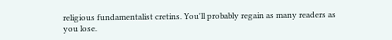religious fundamentalist cretins. You'll probably regain as many readers as you lose.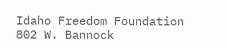Idaho Freedom Foundation
802 W. Bannock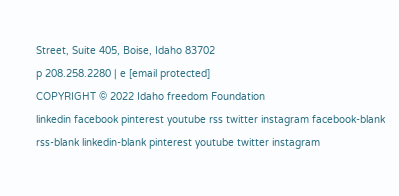Street, Suite 405, Boise, Idaho 83702
p 208.258.2280 | e [email protected]
COPYRIGHT © 2022 Idaho freedom Foundation
linkedin facebook pinterest youtube rss twitter instagram facebook-blank rss-blank linkedin-blank pinterest youtube twitter instagram